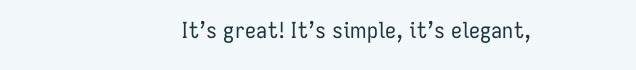It’s great! It’s simple, it’s elegant,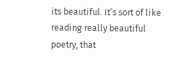its beautiful. It’s sort of like reading really beautiful poetry, that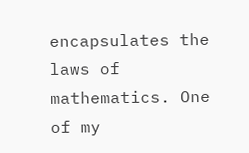encapsulates the laws of mathematics. One of my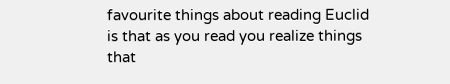favourite things about reading Euclid is that as you read you realize things that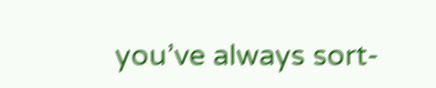you’ve always sort-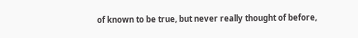of known to be true, but never really thought of before,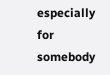especially for somebody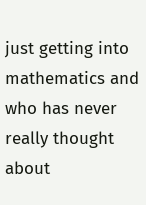just getting into mathematics and who has never really thought about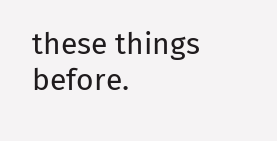these things before.